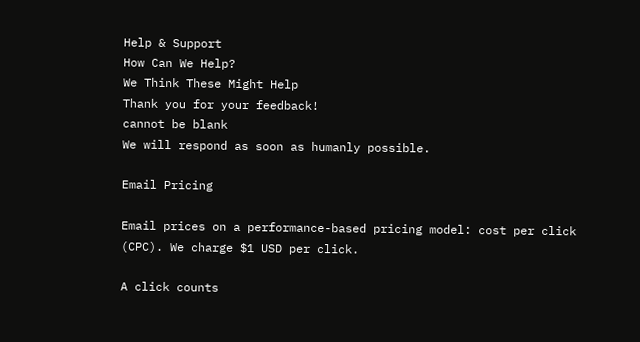Help & Support
How Can We Help?
We Think These Might Help
Thank you for your feedback!
cannot be blank
We will respond as soon as humanly possible.

Email Pricing

Email prices on a performance-based pricing model: cost per click (CPC). We charge $1 USD per click.

A click counts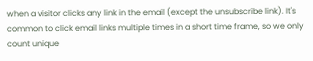when a visitor clicks any link in the email (except the unsubscribe link). It's common to click email links multiple times in a short time frame, so we only count unique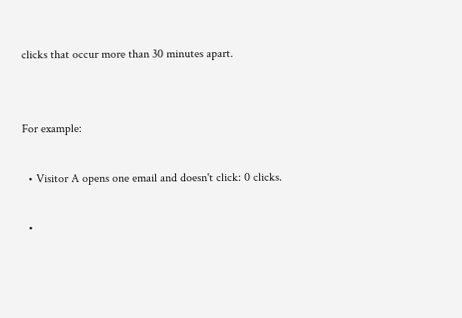clicks that occur more than 30 minutes apart.


For example:

  • Visitor A opens one email and doesn't click: 0 clicks.

  •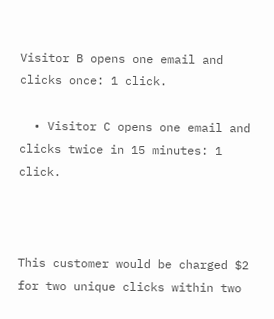Visitor B opens one email and clicks once: 1 click.

  • Visitor C opens one email and clicks twice in 15 minutes: 1 click.



This customer would be charged $2 for two unique clicks within two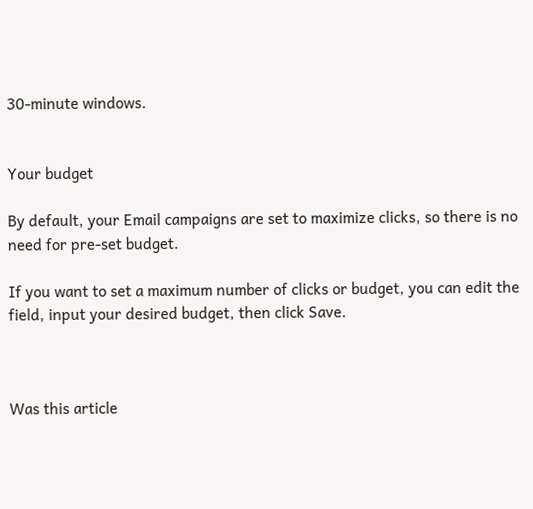30-minute windows.


Your budget

By default, your Email campaigns are set to maximize clicks, so there is no need for pre-set budget.

If you want to set a maximum number of clicks or budget, you can edit the field, input your desired budget, then click Save.



Was this article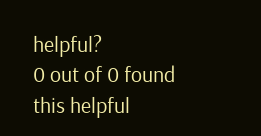helpful?
0 out of 0 found this helpful